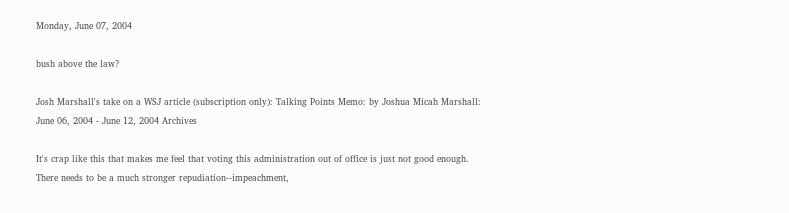Monday, June 07, 2004

bush above the law?

Josh Marshall's take on a WSJ article (subscription only): Talking Points Memo: by Joshua Micah Marshall: June 06, 2004 - June 12, 2004 Archives

It's crap like this that makes me feel that voting this administration out of office is just not good enough. There needs to be a much stronger repudiation--impeachment,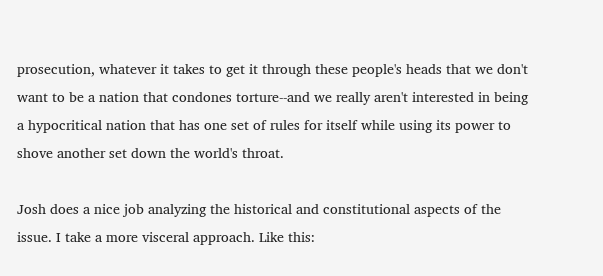prosecution, whatever it takes to get it through these people's heads that we don't want to be a nation that condones torture--and we really aren't interested in being a hypocritical nation that has one set of rules for itself while using its power to shove another set down the world's throat.

Josh does a nice job analyzing the historical and constitutional aspects of the issue. I take a more visceral approach. Like this: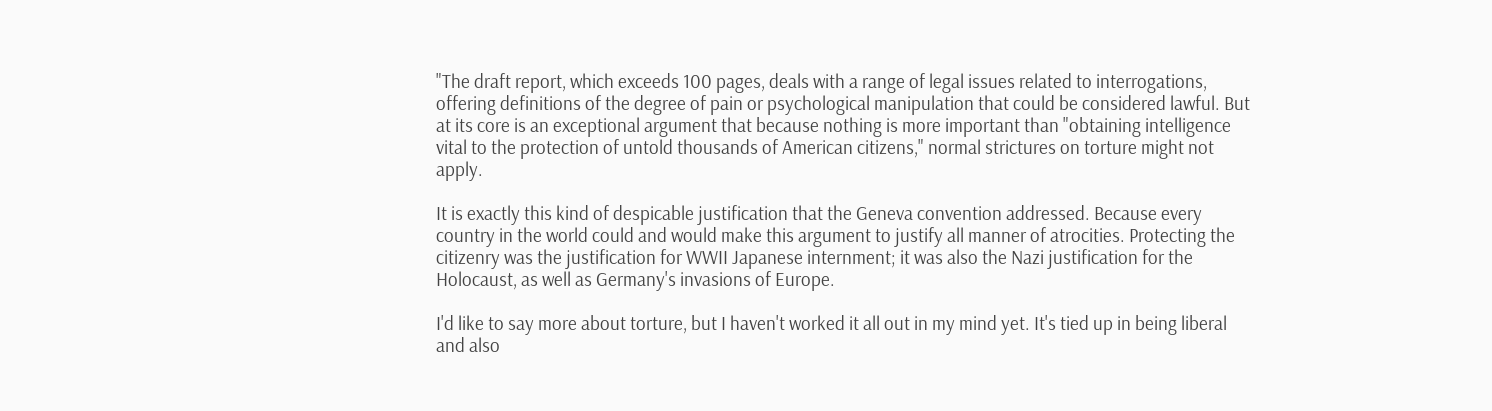"The draft report, which exceeds 100 pages, deals with a range of legal issues related to interrogations, offering definitions of the degree of pain or psychological manipulation that could be considered lawful. But at its core is an exceptional argument that because nothing is more important than "obtaining intelligence vital to the protection of untold thousands of American citizens," normal strictures on torture might not apply.

It is exactly this kind of despicable justification that the Geneva convention addressed. Because every country in the world could and would make this argument to justify all manner of atrocities. Protecting the citizenry was the justification for WWII Japanese internment; it was also the Nazi justification for the Holocaust, as well as Germany's invasions of Europe.

I'd like to say more about torture, but I haven't worked it all out in my mind yet. It's tied up in being liberal and also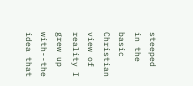steeped in the basic Christian view of reality I grew up with--the idea that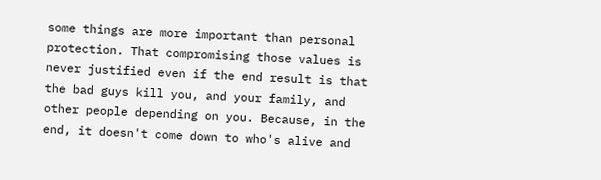some things are more important than personal protection. That compromising those values is never justified even if the end result is that the bad guys kill you, and your family, and other people depending on you. Because, in the end, it doesn't come down to who's alive and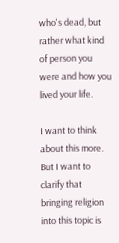who's dead, but rather what kind of person you were and how you lived your life.

I want to think about this more. But I want to clarify that bringing religion into this topic is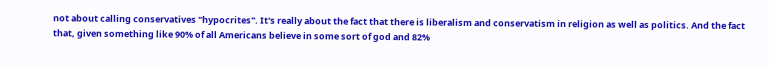not about calling conservatives "hypocrites". It's really about the fact that there is liberalism and conservatism in religion as well as politics. And the fact that, given something like 90% of all Americans believe in some sort of god and 82%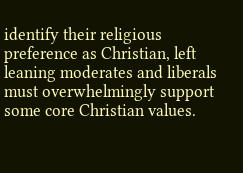identify their religious preference as Christian, left leaning moderates and liberals must overwhelmingly support some core Christian values.